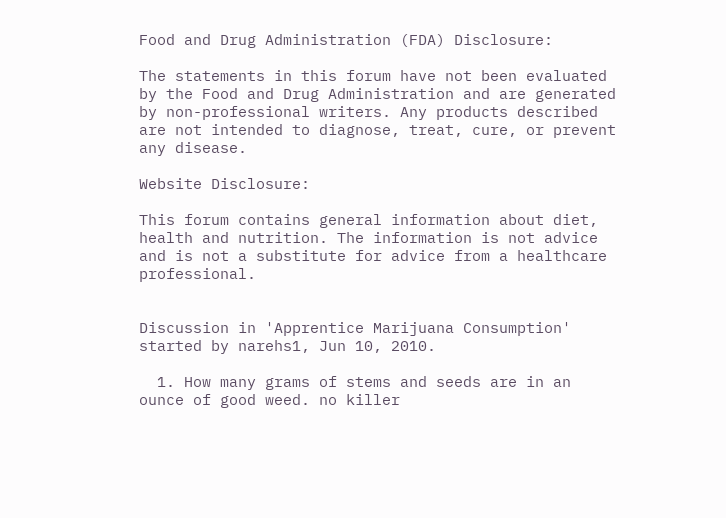Food and Drug Administration (FDA) Disclosure:

The statements in this forum have not been evaluated by the Food and Drug Administration and are generated by non-professional writers. Any products described are not intended to diagnose, treat, cure, or prevent any disease.

Website Disclosure:

This forum contains general information about diet, health and nutrition. The information is not advice and is not a substitute for advice from a healthcare professional.


Discussion in 'Apprentice Marijuana Consumption' started by narehs1, Jun 10, 2010.

  1. How many grams of stems and seeds are in an ounce of good weed. no killer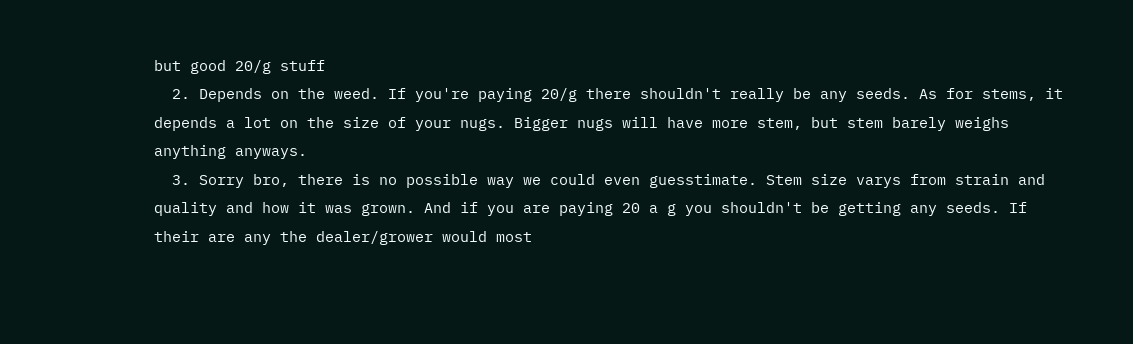but good 20/g stuff
  2. Depends on the weed. If you're paying 20/g there shouldn't really be any seeds. As for stems, it depends a lot on the size of your nugs. Bigger nugs will have more stem, but stem barely weighs anything anyways.
  3. Sorry bro, there is no possible way we could even guesstimate. Stem size varys from strain and quality and how it was grown. And if you are paying 20 a g you shouldn't be getting any seeds. If their are any the dealer/grower would most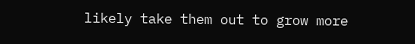likely take them out to grow more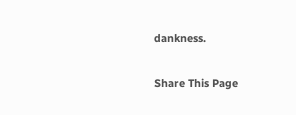dankness.

Share This Page